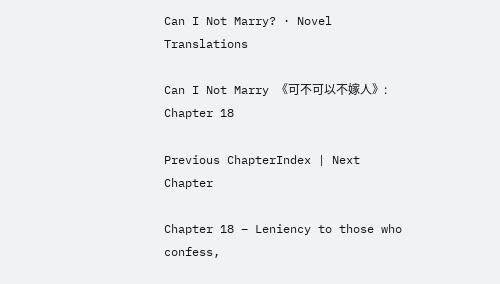Can I Not Marry? · Novel Translations

Can I Not Marry 《可不可以不嫁人》: Chapter 18

Previous ChapterIndex | Next Chapter

Chapter 18 – Leniency to those who confess,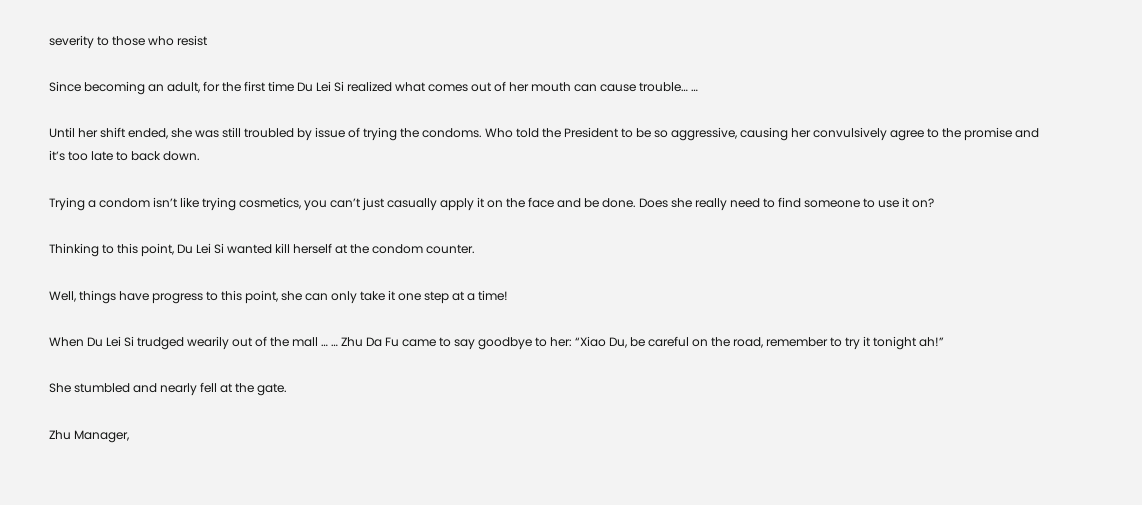severity to those who resist

Since becoming an adult, for the first time Du Lei Si realized what comes out of her mouth can cause trouble… …

Until her shift ended, she was still troubled by issue of trying the condoms. Who told the President to be so aggressive, causing her convulsively agree to the promise and it’s too late to back down.

Trying a condom isn’t like trying cosmetics, you can’t just casually apply it on the face and be done. Does she really need to find someone to use it on?

Thinking to this point, Du Lei Si wanted kill herself at the condom counter.

Well, things have progress to this point, she can only take it one step at a time!

When Du Lei Si trudged wearily out of the mall … … Zhu Da Fu came to say goodbye to her: “Xiao Du, be careful on the road, remember to try it tonight ah!”

She stumbled and nearly fell at the gate.

Zhu Manager,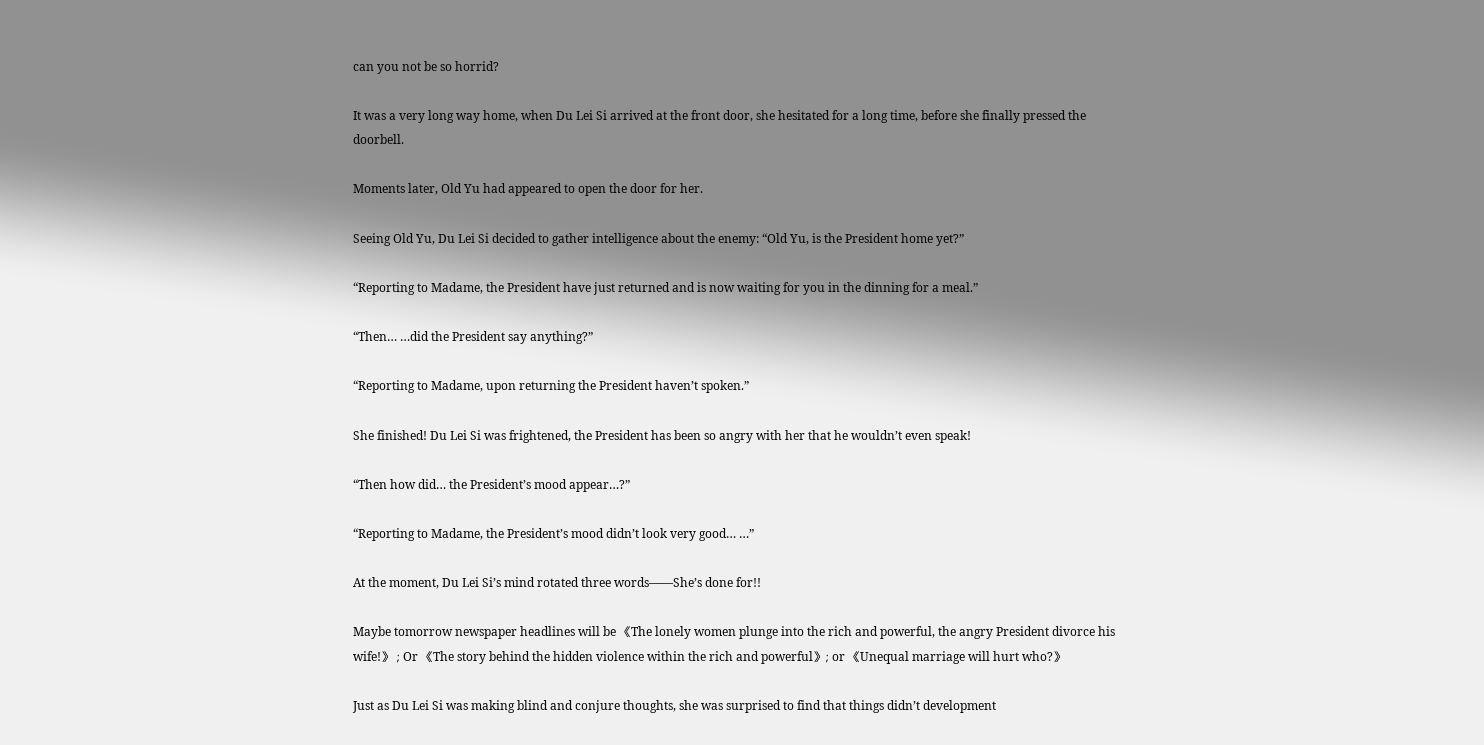can you not be so horrid?

It was a very long way home, when Du Lei Si arrived at the front door, she hesitated for a long time, before she finally pressed the doorbell.

Moments later, Old Yu had appeared to open the door for her.

Seeing Old Yu, Du Lei Si decided to gather intelligence about the enemy: “Old Yu, is the President home yet?”

“Reporting to Madame, the President have just returned and is now waiting for you in the dinning for a meal.”

“Then… …did the President say anything?”

“Reporting to Madame, upon returning the President haven’t spoken.”

She finished! Du Lei Si was frightened, the President has been so angry with her that he wouldn’t even speak!

“Then how did… the President’s mood appear…?”

“Reporting to Madame, the President’s mood didn’t look very good… …”

At the moment, Du Lei Si’s mind rotated three words——She’s done for!!

Maybe tomorrow newspaper headlines will be 《The lonely women plunge into the rich and powerful, the angry President divorce his wife!》 ; Or 《The story behind the hidden violence within the rich and powerful》; or 《Unequal marriage will hurt who?》

Just as Du Lei Si was making blind and conjure thoughts, she was surprised to find that things didn’t development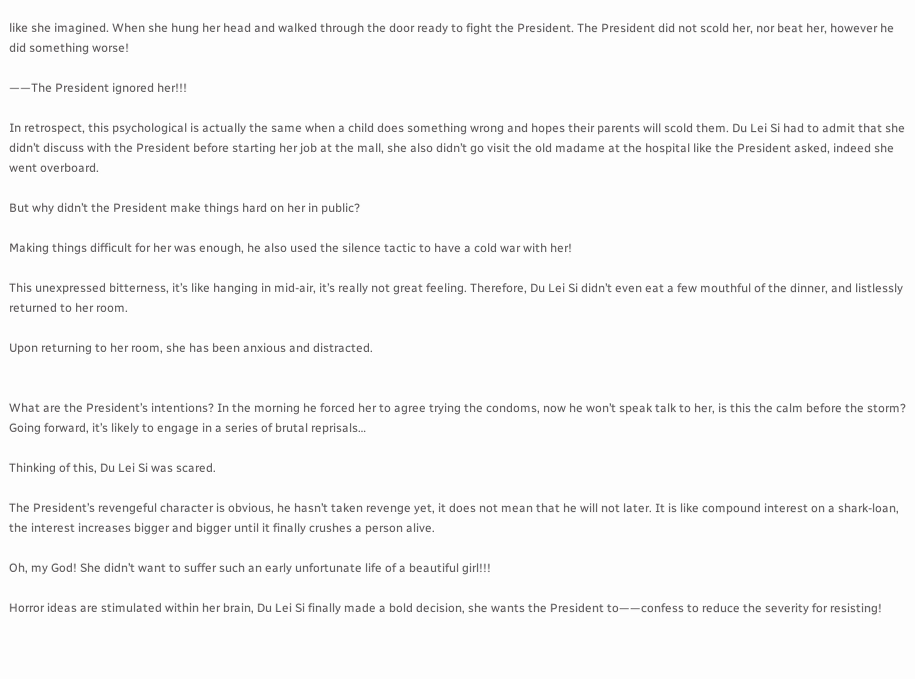like she imagined. When she hung her head and walked through the door ready to fight the President. The President did not scold her, nor beat her, however he did something worse!

——The President ignored her!!!

In retrospect, this psychological is actually the same when a child does something wrong and hopes their parents will scold them. Du Lei Si had to admit that she didn’t discuss with the President before starting her job at the mall, she also didn’t go visit the old madame at the hospital like the President asked, indeed she went overboard.

But why didn’t the President make things hard on her in public?

Making things difficult for her was enough, he also used the silence tactic to have a cold war with her!

This unexpressed bitterness, it’s like hanging in mid-air, it’s really not great feeling. Therefore, Du Lei Si didn’t even eat a few mouthful of the dinner, and listlessly returned to her room.

Upon returning to her room, she has been anxious and distracted.


What are the President’s intentions? In the morning he forced her to agree trying the condoms, now he won’t speak talk to her, is this the calm before the storm? Going forward, it’s likely to engage in a series of brutal reprisals…

Thinking of this, Du Lei Si was scared.

The President’s revengeful character is obvious, he hasn’t taken revenge yet, it does not mean that he will not later. It is like compound interest on a shark-loan, the interest increases bigger and bigger until it finally crushes a person alive.

Oh, my God! She didn’t want to suffer such an early unfortunate life of a beautiful girl!!!

Horror ideas are stimulated within her brain, Du Lei Si finally made a bold decision, she wants the President to——confess to reduce the severity for resisting!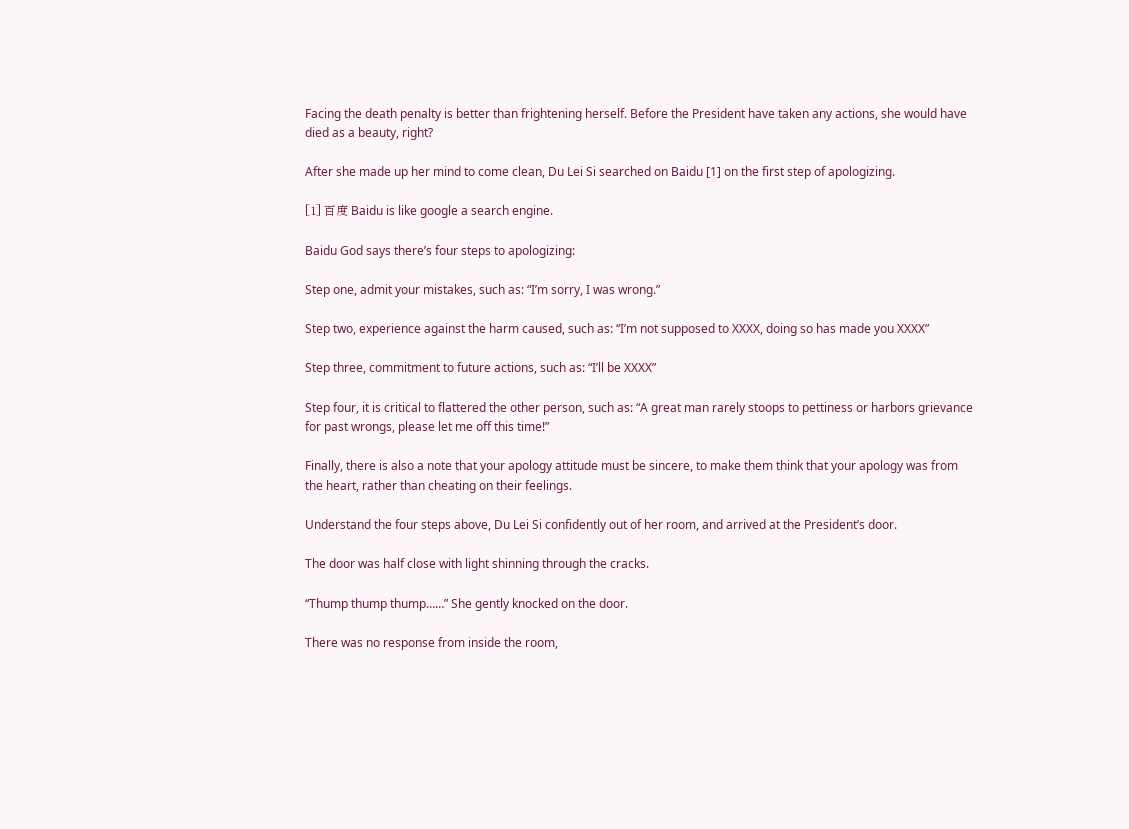Facing the death penalty is better than frightening herself. Before the President have taken any actions, she would have died as a beauty, right?

After she made up her mind to come clean, Du Lei Si searched on Baidu [1] on the first step of apologizing.

[1] 百度 Baidu is like google a search engine.

Baidu God says there’s four steps to apologizing:

Step one, admit your mistakes, such as: “I’m sorry, I was wrong.”

Step two, experience against the harm caused, such as: “I’m not supposed to XXXX, doing so has made you XXXX”

Step three, commitment to future actions, such as: “I’ll be XXXX”

Step four, it is critical to flattered the other person, such as: “A great man rarely stoops to pettiness or harbors grievance for past wrongs, please let me off this time!”

Finally, there is also a note that your apology attitude must be sincere, to make them think that your apology was from the heart, rather than cheating on their feelings.

Understand the four steps above, Du Lei Si confidently out of her room, and arrived at the President’s door.

The door was half close with light shinning through the cracks.

“Thump thump thump……” She gently knocked on the door.

There was no response from inside the room,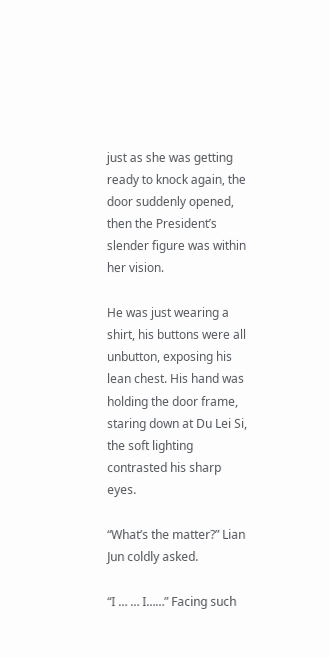just as she was getting ready to knock again, the door suddenly opened, then the President’s slender figure was within her vision.

He was just wearing a shirt, his buttons were all unbutton, exposing his lean chest. His hand was holding the door frame, staring down at Du Lei Si, the soft lighting contrasted his sharp eyes.

“What’s the matter?” Lian Jun coldly asked.

“I … … I……” Facing such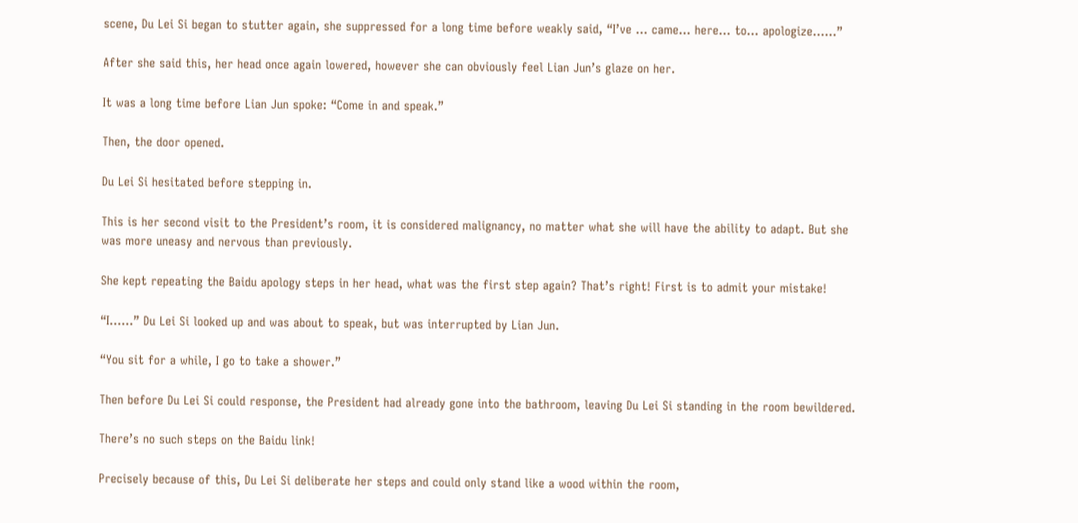scene, Du Lei Si began to stutter again, she suppressed for a long time before weakly said, “I’ve … came… here… to… apologize……”

After she said this, her head once again lowered, however she can obviously feel Lian Jun’s glaze on her.

It was a long time before Lian Jun spoke: “Come in and speak.”

Then, the door opened.

Du Lei Si hesitated before stepping in.

This is her second visit to the President’s room, it is considered malignancy, no matter what she will have the ability to adapt. But she was more uneasy and nervous than previously.

She kept repeating the Baidu apology steps in her head, what was the first step again? That’s right! First is to admit your mistake!

“I……” Du Lei Si looked up and was about to speak, but was interrupted by Lian Jun.

“You sit for a while, I go to take a shower.”

Then before Du Lei Si could response, the President had already gone into the bathroom, leaving Du Lei Si standing in the room bewildered.

There’s no such steps on the Baidu link!

Precisely because of this, Du Lei Si deliberate her steps and could only stand like a wood within the room,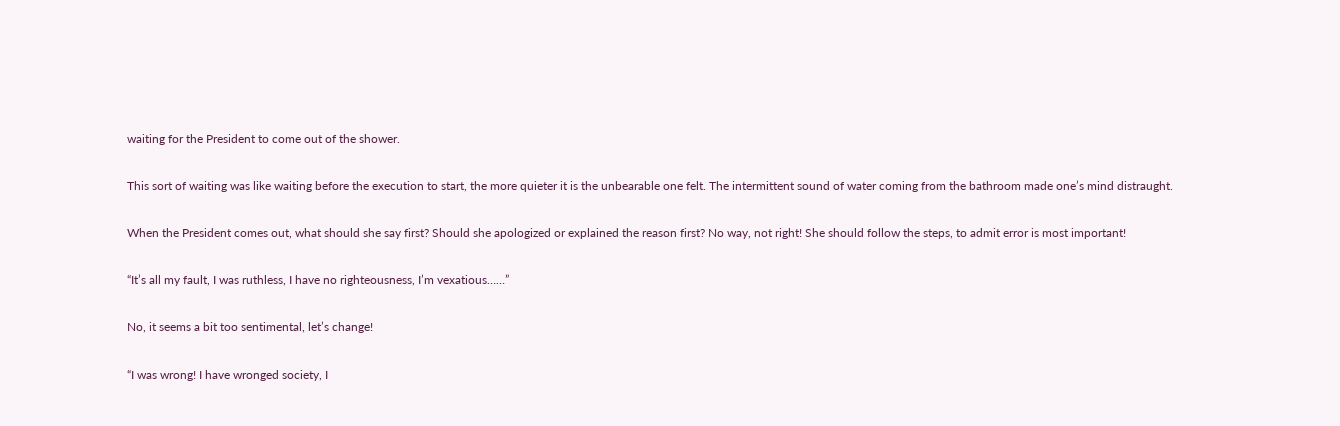waiting for the President to come out of the shower.

This sort of waiting was like waiting before the execution to start, the more quieter it is the unbearable one felt. The intermittent sound of water coming from the bathroom made one’s mind distraught.

When the President comes out, what should she say first? Should she apologized or explained the reason first? No way, not right! She should follow the steps, to admit error is most important!

“It’s all my fault, I was ruthless, I have no righteousness, I’m vexatious……”

No, it seems a bit too sentimental, let’s change!

“I was wrong! I have wronged society, I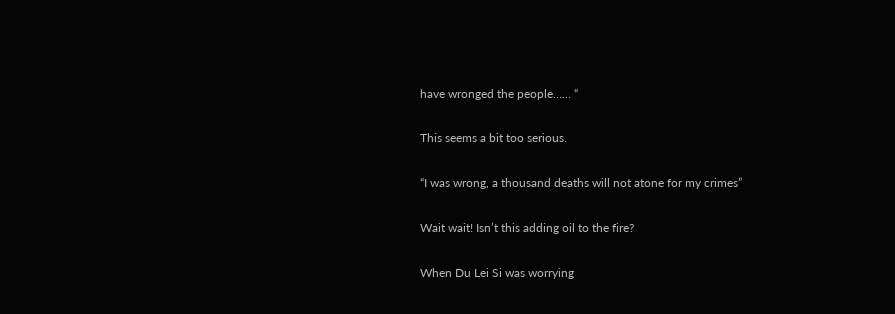have wronged the people…… “

This seems a bit too serious.

“I was wrong, a thousand deaths will not atone for my crimes”

Wait wait! Isn’t this adding oil to the fire?

When Du Lei Si was worrying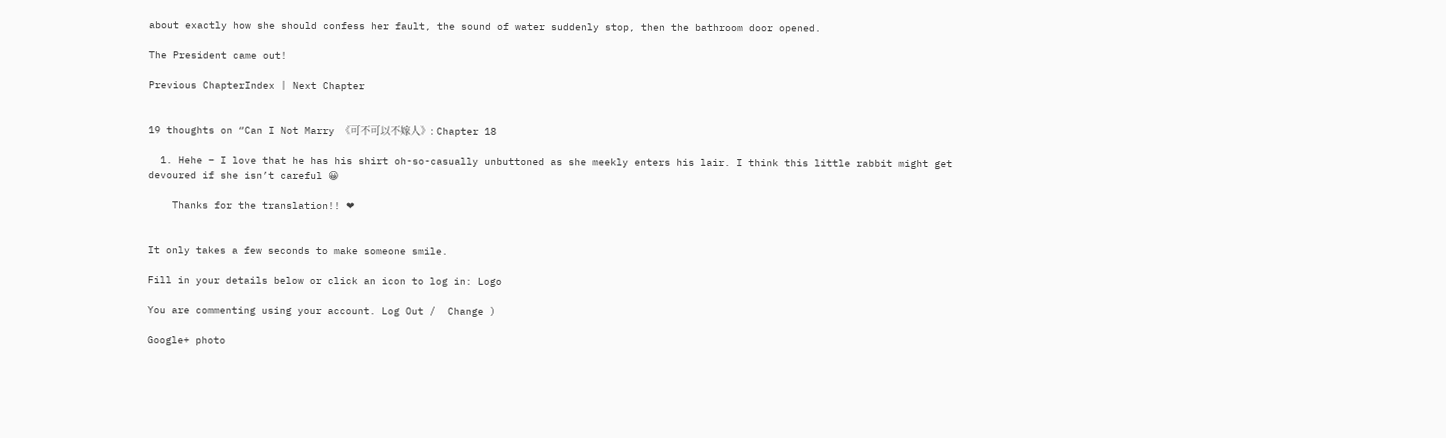about exactly how she should confess her fault, the sound of water suddenly stop, then the bathroom door opened.

The President came out!

Previous ChapterIndex | Next Chapter


19 thoughts on “Can I Not Marry 《可不可以不嫁人》: Chapter 18

  1. Hehe – I love that he has his shirt oh-so-casually unbuttoned as she meekly enters his lair. I think this little rabbit might get devoured if she isn’t careful 😀

    Thanks for the translation!! ❤


It only takes a few seconds to make someone smile.

Fill in your details below or click an icon to log in: Logo

You are commenting using your account. Log Out /  Change )

Google+ photo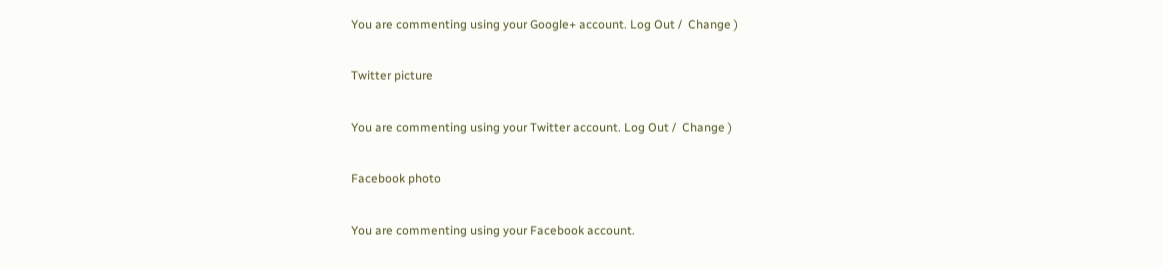You are commenting using your Google+ account. Log Out /  Change )

Twitter picture

You are commenting using your Twitter account. Log Out /  Change )

Facebook photo

You are commenting using your Facebook account.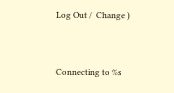Log Out /  Change )


Connecting to %s